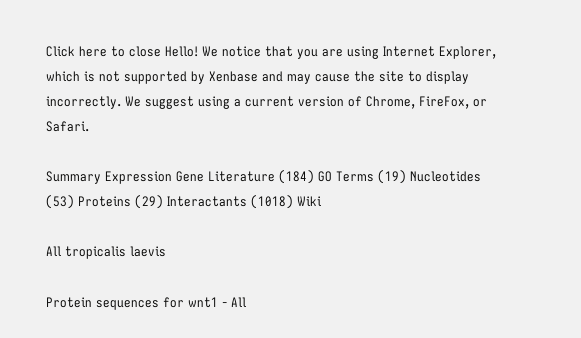Click here to close Hello! We notice that you are using Internet Explorer, which is not supported by Xenbase and may cause the site to display incorrectly. We suggest using a current version of Chrome, FireFox, or Safari.

Summary Expression Gene Literature (184) GO Terms (19) Nucleotides (53) Proteins (29) Interactants (1018) Wiki

All tropicalis laevis

Protein sequences for wnt1 - All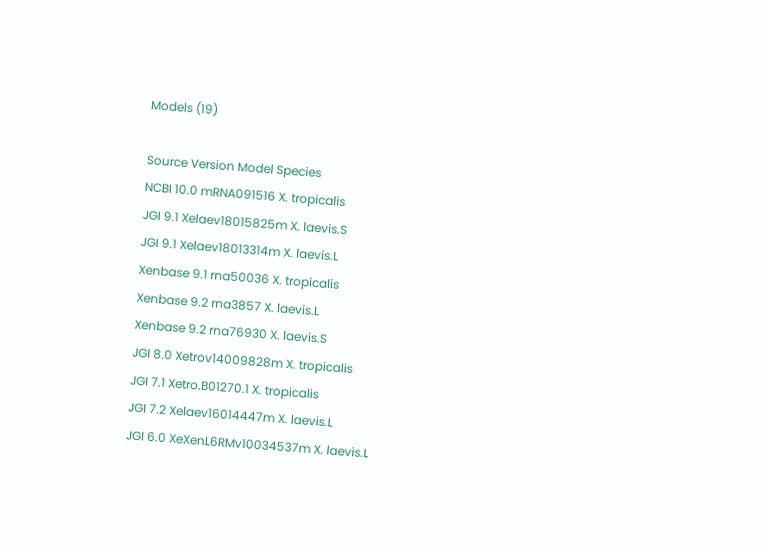Models (19)

Source Version Model Species
NCBI 10.0 mRNA091516 X. tropicalis
JGI 9.1 Xelaev18015825m X. laevis.S
JGI 9.1 Xelaev18013314m X. laevis.L
Xenbase 9.1 rna50036 X. tropicalis
Xenbase 9.2 rna3857 X. laevis.L
Xenbase 9.2 rna76930 X. laevis.S
JGI 8.0 Xetrov14009828m X. tropicalis
JGI 7.1 Xetro.B01270.1 X. tropicalis
JGI 7.2 Xelaev16014447m X. laevis.L
JGI 6.0 XeXenL6RMv10034537m X. laevis.L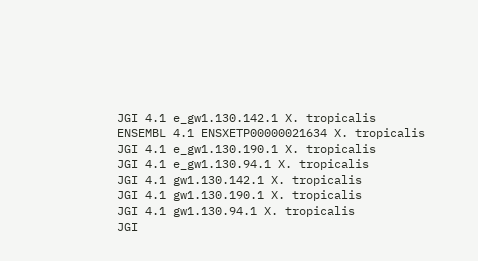JGI 4.1 e_gw1.130.142.1 X. tropicalis
ENSEMBL 4.1 ENSXETP00000021634 X. tropicalis
JGI 4.1 e_gw1.130.190.1 X. tropicalis
JGI 4.1 e_gw1.130.94.1 X. tropicalis
JGI 4.1 gw1.130.142.1 X. tropicalis
JGI 4.1 gw1.130.190.1 X. tropicalis
JGI 4.1 gw1.130.94.1 X. tropicalis
JGI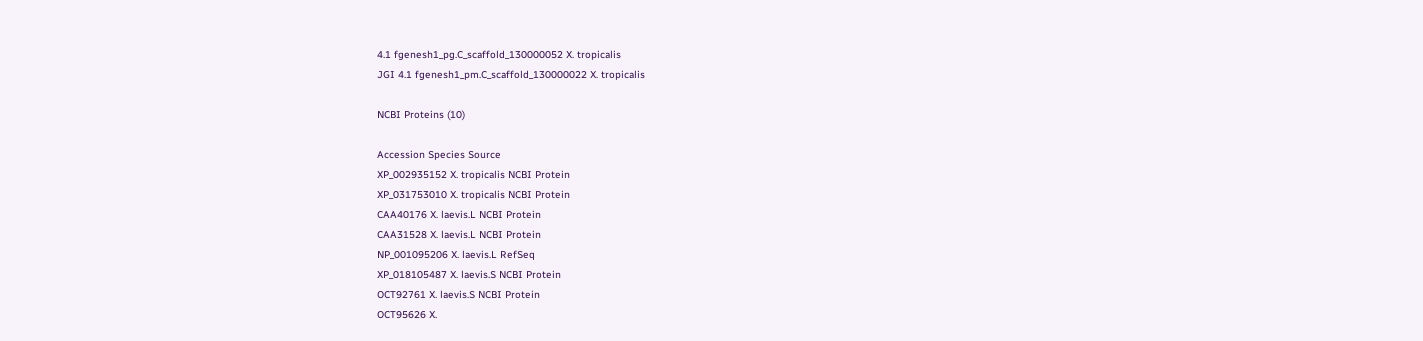4.1 fgenesh1_pg.C_scaffold_130000052 X. tropicalis
JGI 4.1 fgenesh1_pm.C_scaffold_130000022 X. tropicalis

NCBI Proteins (10)

Accession Species Source
XP_002935152 X. tropicalis NCBI Protein
XP_031753010 X. tropicalis NCBI Protein
CAA40176 X. laevis.L NCBI Protein
CAA31528 X. laevis.L NCBI Protein
NP_001095206 X. laevis.L RefSeq
XP_018105487 X. laevis.S NCBI Protein
OCT92761 X. laevis.S NCBI Protein
OCT95626 X.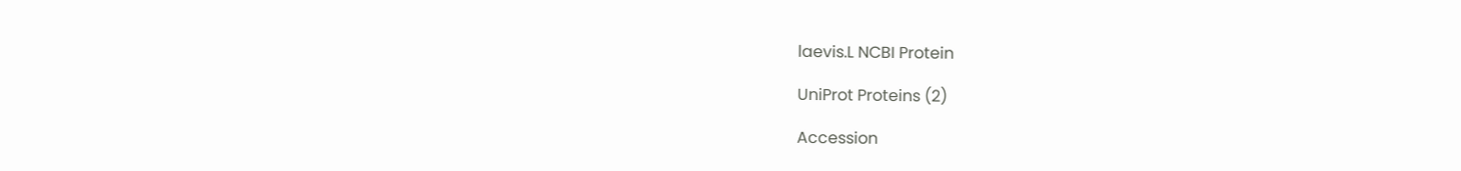laevis.L NCBI Protein

UniProt Proteins (2)

Accession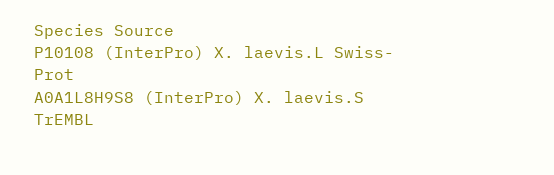Species Source
P10108 (InterPro) X. laevis.L Swiss-Prot
A0A1L8H9S8 (InterPro) X. laevis.S TrEMBL